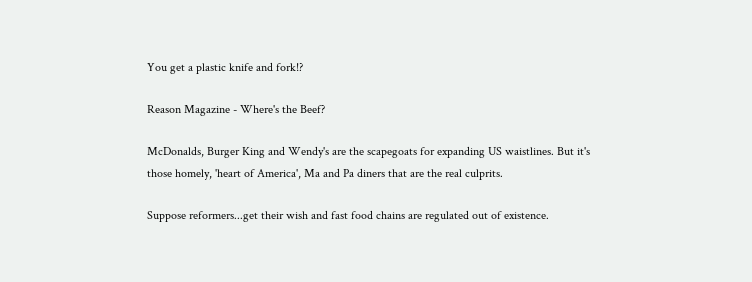You get a plastic knife and fork!?

Reason Magazine - Where's the Beef?

McDonalds, Burger King and Wendy's are the scapegoats for expanding US waistlines. But it's those homely, 'heart of America', Ma and Pa diners that are the real culprits.

Suppose reformers...get their wish and fast food chains are regulated out of existence.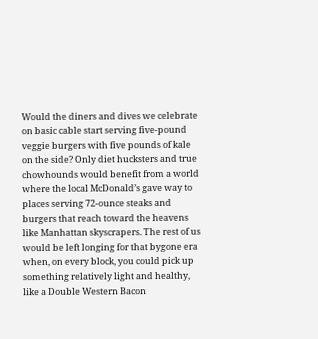Would the diners and dives we celebrate on basic cable start serving five-pound veggie burgers with five pounds of kale on the side? Only diet hucksters and true chowhounds would benefit from a world where the local McDonald’s gave way to places serving 72-ounce steaks and burgers that reach toward the heavens like Manhattan skyscrapers. The rest of us would be left longing for that bygone era when, on every block, you could pick up something relatively light and healthy, like a Double Western Bacon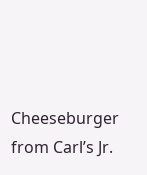Cheeseburger from Carl’s Jr.